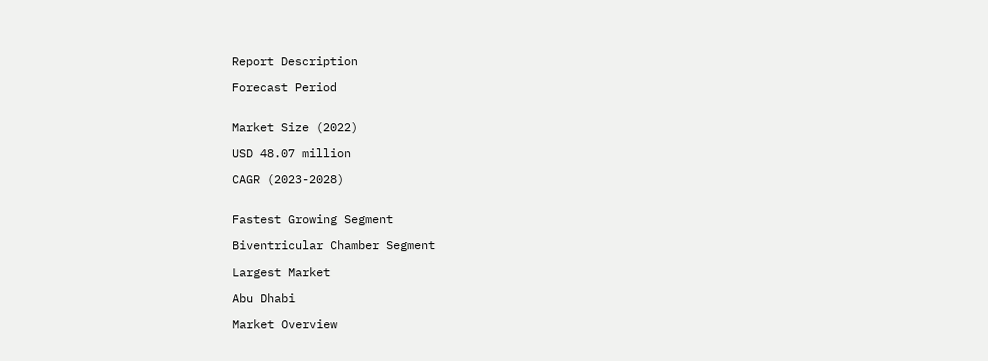Report Description

Forecast Period


Market Size (2022)

USD 48.07 million

CAGR (2023-2028)


Fastest Growing Segment

Biventricular Chamber Segment

Largest Market

Abu Dhabi

Market Overview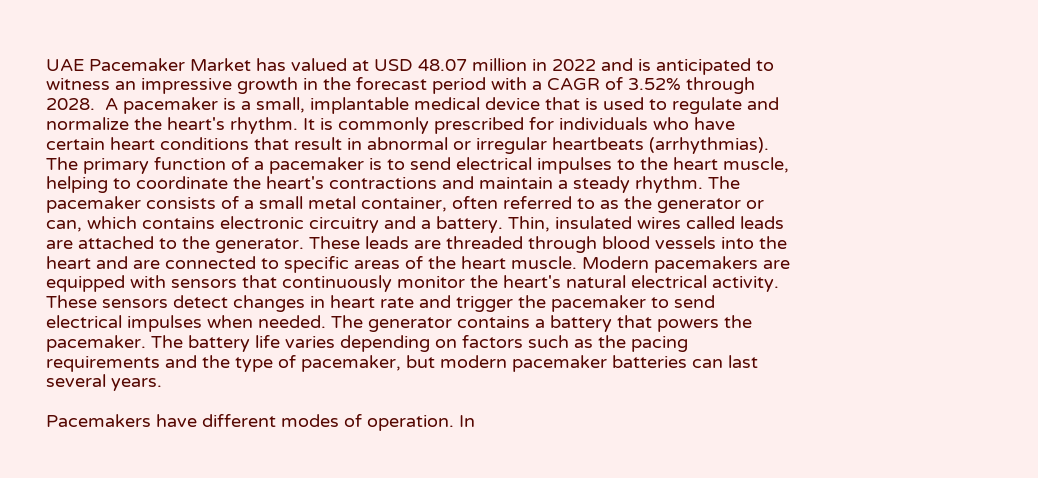UAE Pacemaker Market has valued at USD 48.07 million in 2022 and is anticipated to witness an impressive growth in the forecast period with a CAGR of 3.52% through 2028.  A pacemaker is a small, implantable medical device that is used to regulate and normalize the heart's rhythm. It is commonly prescribed for individuals who have certain heart conditions that result in abnormal or irregular heartbeats (arrhythmias). The primary function of a pacemaker is to send electrical impulses to the heart muscle, helping to coordinate the heart's contractions and maintain a steady rhythm. The pacemaker consists of a small metal container, often referred to as the generator or can, which contains electronic circuitry and a battery. Thin, insulated wires called leads are attached to the generator. These leads are threaded through blood vessels into the heart and are connected to specific areas of the heart muscle. Modern pacemakers are equipped with sensors that continuously monitor the heart's natural electrical activity. These sensors detect changes in heart rate and trigger the pacemaker to send electrical impulses when needed. The generator contains a battery that powers the pacemaker. The battery life varies depending on factors such as the pacing requirements and the type of pacemaker, but modern pacemaker batteries can last several years.

Pacemakers have different modes of operation. In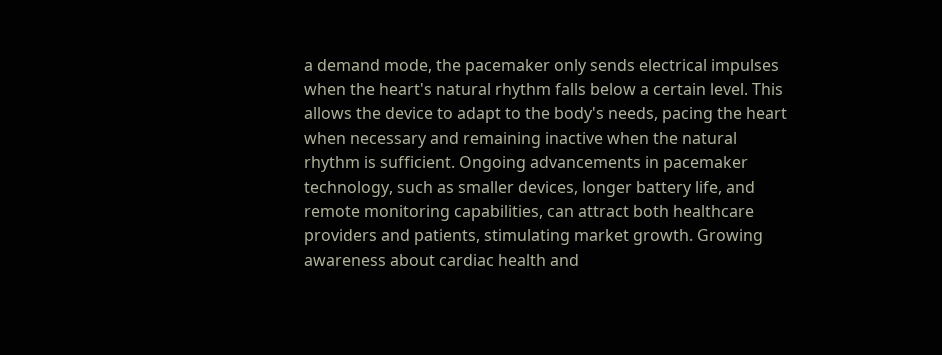a demand mode, the pacemaker only sends electrical impulses when the heart's natural rhythm falls below a certain level. This allows the device to adapt to the body's needs, pacing the heart when necessary and remaining inactive when the natural rhythm is sufficient. Ongoing advancements in pacemaker technology, such as smaller devices, longer battery life, and remote monitoring capabilities, can attract both healthcare providers and patients, stimulating market growth. Growing awareness about cardiac health and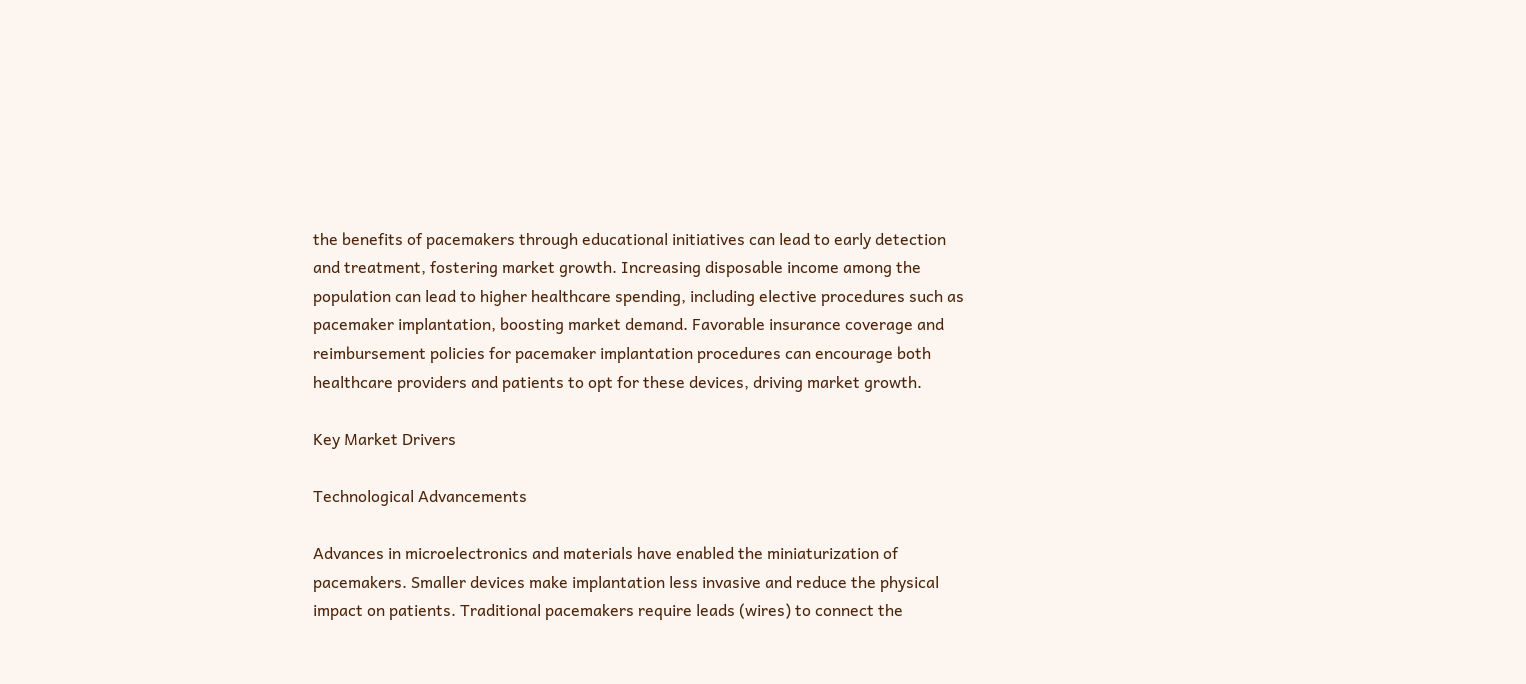the benefits of pacemakers through educational initiatives can lead to early detection and treatment, fostering market growth. Increasing disposable income among the population can lead to higher healthcare spending, including elective procedures such as pacemaker implantation, boosting market demand. Favorable insurance coverage and reimbursement policies for pacemaker implantation procedures can encourage both healthcare providers and patients to opt for these devices, driving market growth.

Key Market Drivers

Technological Advancements

Advances in microelectronics and materials have enabled the miniaturization of pacemakers. Smaller devices make implantation less invasive and reduce the physical impact on patients. Traditional pacemakers require leads (wires) to connect the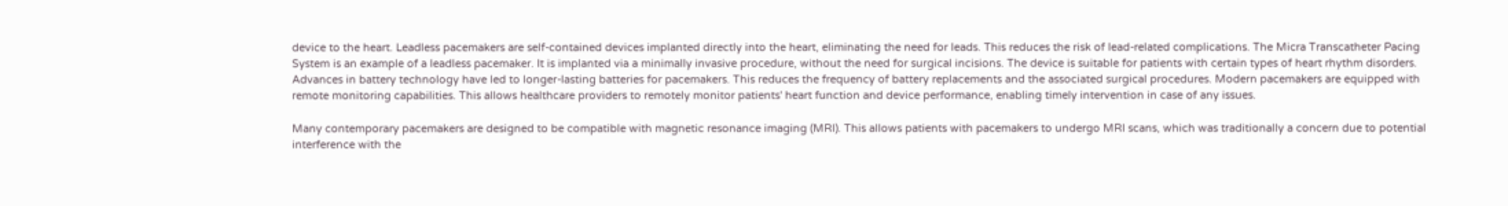device to the heart. Leadless pacemakers are self-contained devices implanted directly into the heart, eliminating the need for leads. This reduces the risk of lead-related complications. The Micra Transcatheter Pacing System is an example of a leadless pacemaker. It is implanted via a minimally invasive procedure, without the need for surgical incisions. The device is suitable for patients with certain types of heart rhythm disorders. Advances in battery technology have led to longer-lasting batteries for pacemakers. This reduces the frequency of battery replacements and the associated surgical procedures. Modern pacemakers are equipped with remote monitoring capabilities. This allows healthcare providers to remotely monitor patients' heart function and device performance, enabling timely intervention in case of any issues.

Many contemporary pacemakers are designed to be compatible with magnetic resonance imaging (MRI). This allows patients with pacemakers to undergo MRI scans, which was traditionally a concern due to potential interference with the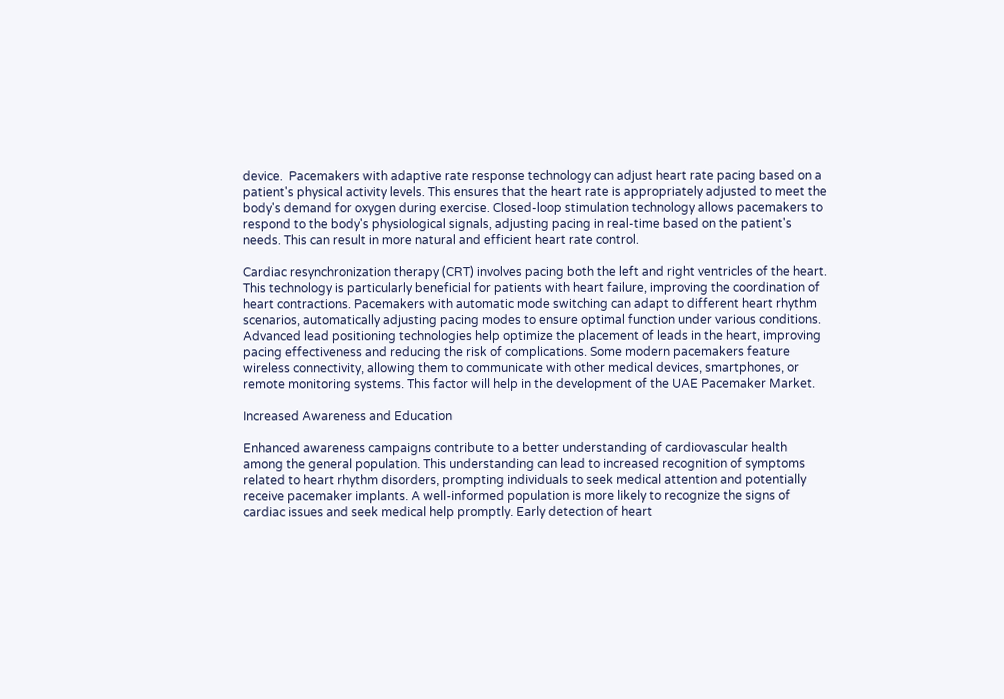device.  Pacemakers with adaptive rate response technology can adjust heart rate pacing based on a patient's physical activity levels. This ensures that the heart rate is appropriately adjusted to meet the body's demand for oxygen during exercise. Closed-loop stimulation technology allows pacemakers to respond to the body's physiological signals, adjusting pacing in real-time based on the patient's needs. This can result in more natural and efficient heart rate control.

Cardiac resynchronization therapy (CRT) involves pacing both the left and right ventricles of the heart. This technology is particularly beneficial for patients with heart failure, improving the coordination of heart contractions. Pacemakers with automatic mode switching can adapt to different heart rhythm scenarios, automatically adjusting pacing modes to ensure optimal function under various conditions. Advanced lead positioning technologies help optimize the placement of leads in the heart, improving pacing effectiveness and reducing the risk of complications. Some modern pacemakers feature wireless connectivity, allowing them to communicate with other medical devices, smartphones, or remote monitoring systems. This factor will help in the development of the UAE Pacemaker Market.

Increased Awareness and Education

Enhanced awareness campaigns contribute to a better understanding of cardiovascular health among the general population. This understanding can lead to increased recognition of symptoms related to heart rhythm disorders, prompting individuals to seek medical attention and potentially receive pacemaker implants. A well-informed population is more likely to recognize the signs of cardiac issues and seek medical help promptly. Early detection of heart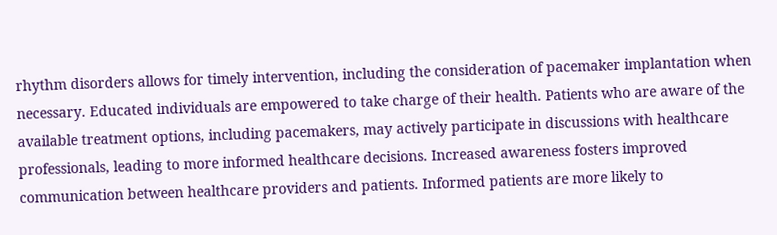rhythm disorders allows for timely intervention, including the consideration of pacemaker implantation when necessary. Educated individuals are empowered to take charge of their health. Patients who are aware of the available treatment options, including pacemakers, may actively participate in discussions with healthcare professionals, leading to more informed healthcare decisions. Increased awareness fosters improved communication between healthcare providers and patients. Informed patients are more likely to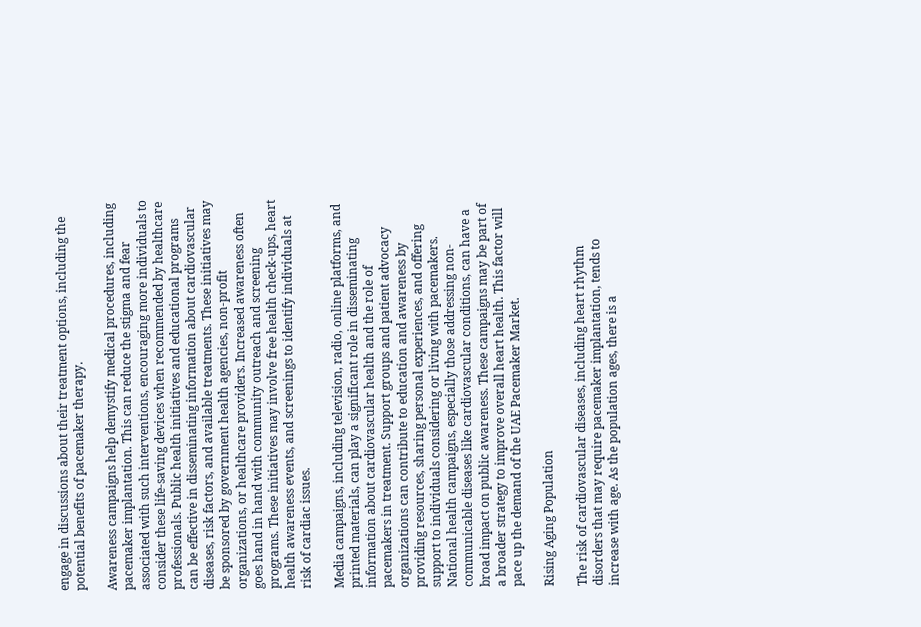engage in discussions about their treatment options, including the potential benefits of pacemaker therapy.

Awareness campaigns help demystify medical procedures, including pacemaker implantation. This can reduce the stigma and fear associated with such interventions, encouraging more individuals to consider these life-saving devices when recommended by healthcare professionals. Public health initiatives and educational programs can be effective in disseminating information about cardiovascular diseases, risk factors, and available treatments. These initiatives may be sponsored by government health agencies, non-profit organizations, or healthcare providers. Increased awareness often goes hand in hand with community outreach and screening programs. These initiatives may involve free health check-ups, heart health awareness events, and screenings to identify individuals at risk of cardiac issues.

Media campaigns, including television, radio, online platforms, and printed materials, can play a significant role in disseminating information about cardiovascular health and the role of pacemakers in treatment. Support groups and patient advocacy organizations can contribute to education and awareness by providing resources, sharing personal experiences, and offering support to individuals considering or living with pacemakers. National health campaigns, especially those addressing non-communicable diseases like cardiovascular conditions, can have a broad impact on public awareness. These campaigns may be part of a broader strategy to improve overall heart health. This factor will pace up the demand of the UAE Pacemaker Market.

Rising Aging Population

The risk of cardiovascular diseases, including heart rhythm disorders that may require pacemaker implantation, tends to increase with age. As the population ages, there is a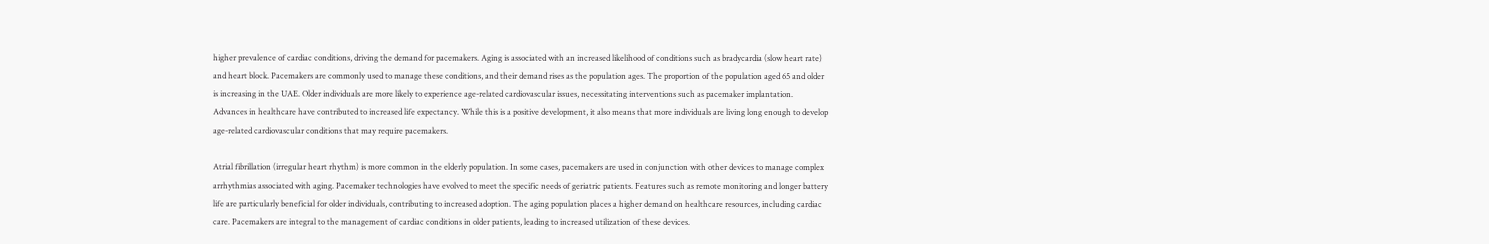higher prevalence of cardiac conditions, driving the demand for pacemakers. Aging is associated with an increased likelihood of conditions such as bradycardia (slow heart rate) and heart block. Pacemakers are commonly used to manage these conditions, and their demand rises as the population ages. The proportion of the population aged 65 and older is increasing in the UAE. Older individuals are more likely to experience age-related cardiovascular issues, necessitating interventions such as pacemaker implantation. Advances in healthcare have contributed to increased life expectancy. While this is a positive development, it also means that more individuals are living long enough to develop age-related cardiovascular conditions that may require pacemakers.

Atrial fibrillation (irregular heart rhythm) is more common in the elderly population. In some cases, pacemakers are used in conjunction with other devices to manage complex arrhythmias associated with aging. Pacemaker technologies have evolved to meet the specific needs of geriatric patients. Features such as remote monitoring and longer battery life are particularly beneficial for older individuals, contributing to increased adoption. The aging population places a higher demand on healthcare resources, including cardiac care. Pacemakers are integral to the management of cardiac conditions in older patients, leading to increased utilization of these devices.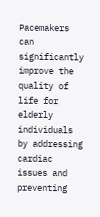Pacemakers can significantly improve the quality of life for elderly individuals by addressing cardiac issues and preventing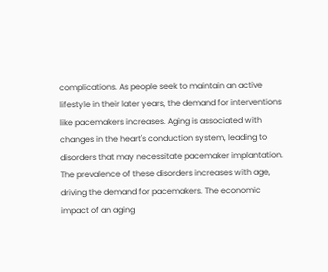complications. As people seek to maintain an active lifestyle in their later years, the demand for interventions like pacemakers increases. Aging is associated with changes in the heart's conduction system, leading to disorders that may necessitate pacemaker implantation. The prevalence of these disorders increases with age, driving the demand for pacemakers. The economic impact of an aging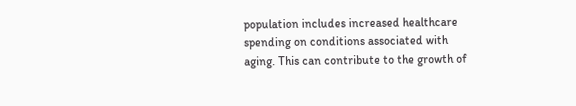population includes increased healthcare spending on conditions associated with aging. This can contribute to the growth of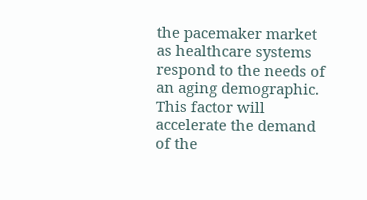the pacemaker market as healthcare systems respond to the needs of an aging demographic. This factor will accelerate the demand of the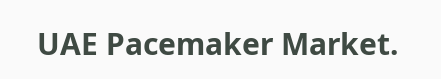UAE Pacemaker Market.